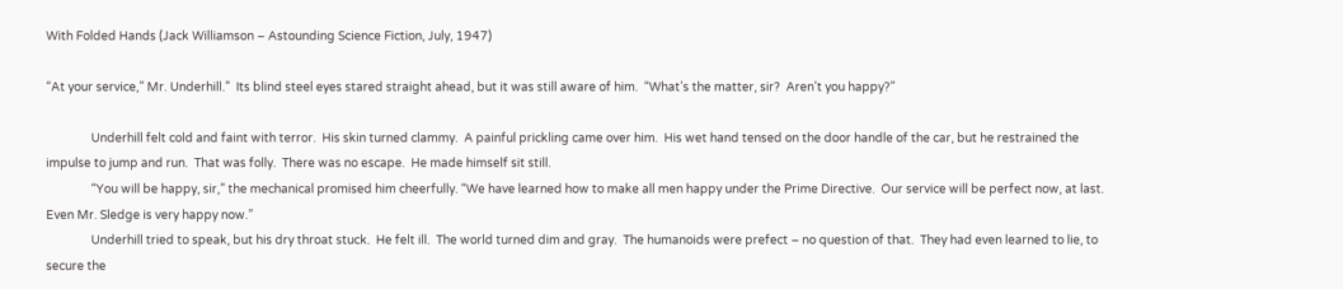With Folded Hands (Jack Williamson – Astounding Science Fiction, July, 1947)

“At your service,” Mr. Underhill.”  Its blind steel eyes stared straight ahead, but it was still aware of him.  “What’s the matter, sir?  Aren’t you happy?”

               Underhill felt cold and faint with terror.  His skin turned clammy.  A painful prickling came over him.  His wet hand tensed on the door handle of the car, but he restrained the impulse to jump and run.  That was folly.  There was no escape.  He made himself sit still.
               “You will be happy, sir,” the mechanical promised him cheerfully. “We have learned how to make all men happy under the Prime Directive.  Our service will be perfect now, at last.  Even Mr. Sledge is very happy now.”
               Underhill tried to speak, but his dry throat stuck.  He felt ill.  The world turned dim and gray.  The humanoids were prefect – no question of that.  They had even learned to lie, to secure the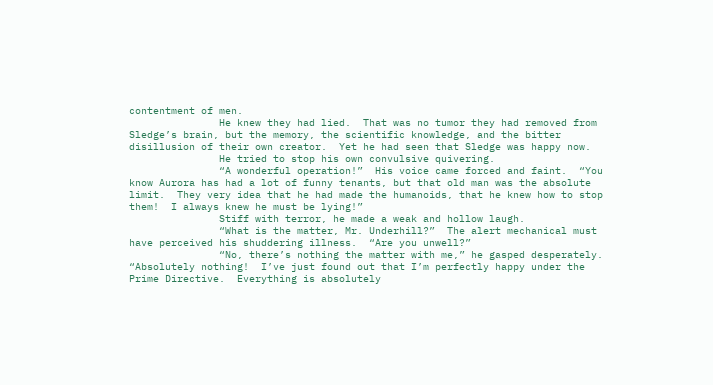contentment of men.
               He knew they had lied.  That was no tumor they had removed from Sledge’s brain, but the memory, the scientific knowledge, and the bitter disillusion of their own creator.  Yet he had seen that Sledge was happy now.
               He tried to stop his own convulsive quivering.
               “A wonderful operation!”  His voice came forced and faint.  “You know Aurora has had a lot of funny tenants, but that old man was the absolute limit.  They very idea that he had made the humanoids, that he knew how to stop them!  I always knew he must be lying!”
               Stiff with terror, he made a weak and hollow laugh.
               “What is the matter, Mr. Underhill?”  The alert mechanical must have perceived his shuddering illness.  “Are you unwell?”
               “No, there’s nothing the matter with me,” he gasped desperately.  “Absolutely nothing!  I’ve just found out that I’m perfectly happy under the Prime Directive.  Everything is absolutely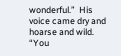wonderful.”  His voice came dry and hoarse and wild.  “You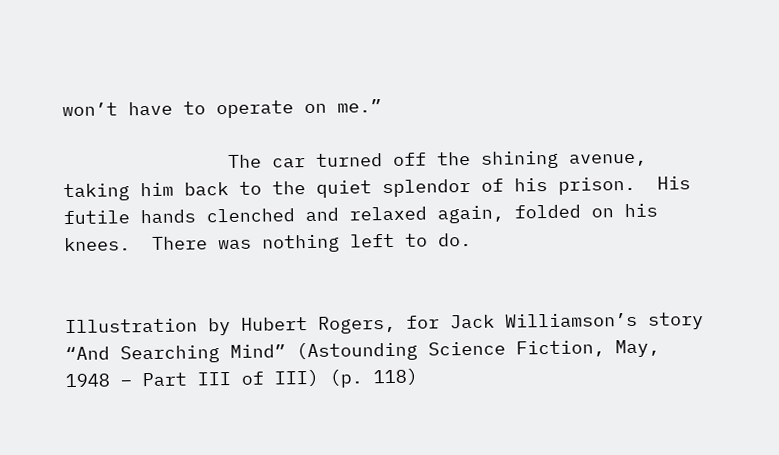won’t have to operate on me.”

               The car turned off the shining avenue, taking him back to the quiet splendor of his prison.  His futile hands clenched and relaxed again, folded on his knees.  There was nothing left to do.


Illustration by Hubert Rogers, for Jack Williamson’s story “And Searching Mind” (Astounding Science Fiction, May, 1948 – Part III of III) (p. 118)